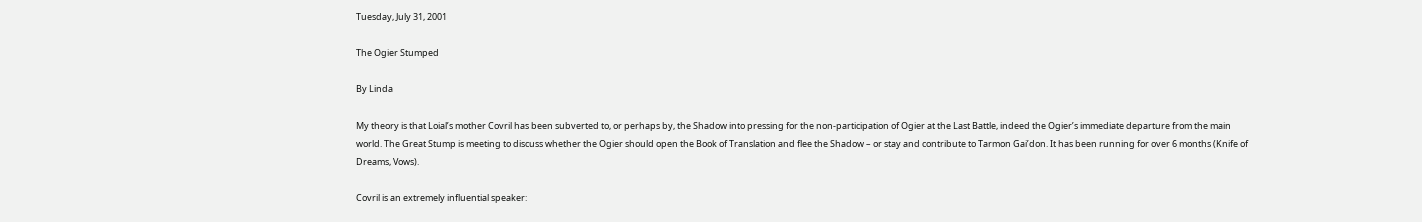Tuesday, July 31, 2001

The Ogier Stumped

By Linda

My theory is that Loial’s mother Covril has been subverted to, or perhaps by, the Shadow into pressing for the non-participation of Ogier at the Last Battle, indeed the Ogier’s immediate departure from the main world. The Great Stump is meeting to discuss whether the Ogier should open the Book of Translation and flee the Shadow – or stay and contribute to Tarmon Gai’don. It has been running for over 6 months (Knife of Dreams, Vows).

Covril is an extremely influential speaker: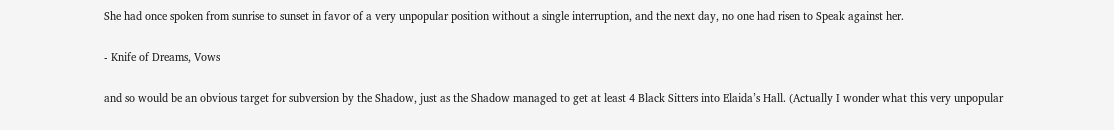She had once spoken from sunrise to sunset in favor of a very unpopular position without a single interruption, and the next day, no one had risen to Speak against her.

- Knife of Dreams, Vows

and so would be an obvious target for subversion by the Shadow, just as the Shadow managed to get at least 4 Black Sitters into Elaida’s Hall. (Actually I wonder what this very unpopular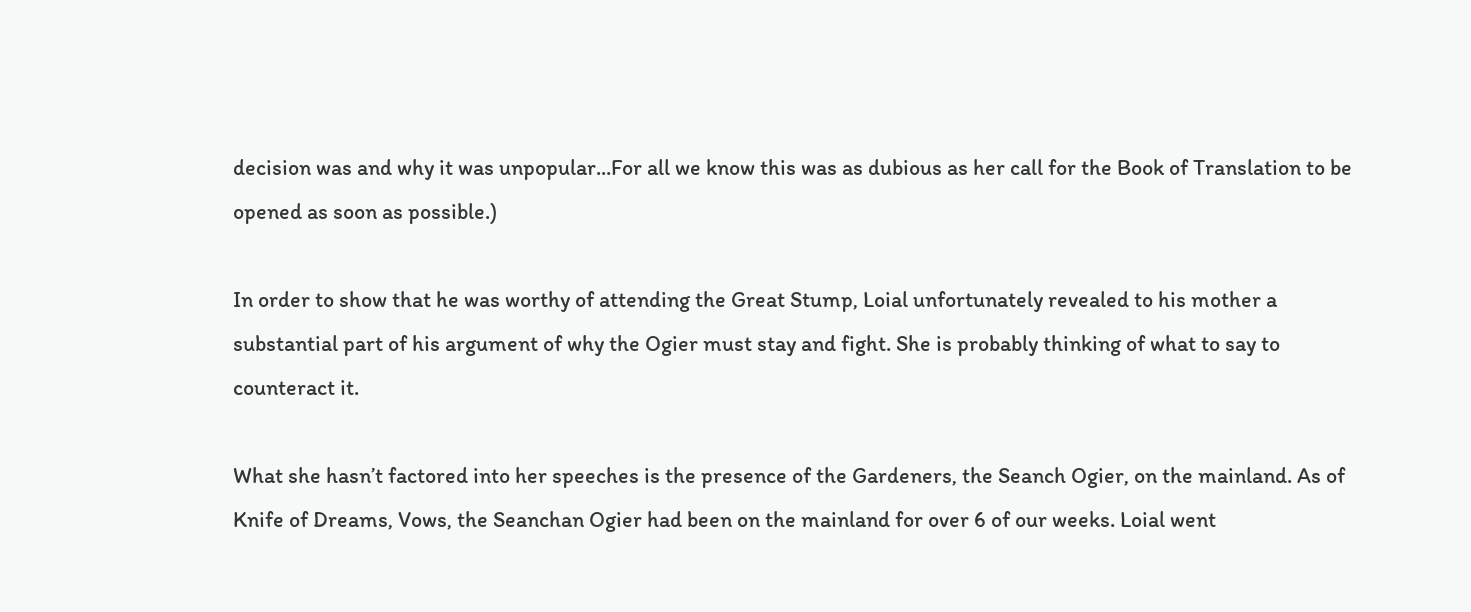decision was and why it was unpopular...For all we know this was as dubious as her call for the Book of Translation to be opened as soon as possible.)

In order to show that he was worthy of attending the Great Stump, Loial unfortunately revealed to his mother a substantial part of his argument of why the Ogier must stay and fight. She is probably thinking of what to say to counteract it.

What she hasn’t factored into her speeches is the presence of the Gardeners, the Seanch Ogier, on the mainland. As of Knife of Dreams, Vows, the Seanchan Ogier had been on the mainland for over 6 of our weeks. Loial went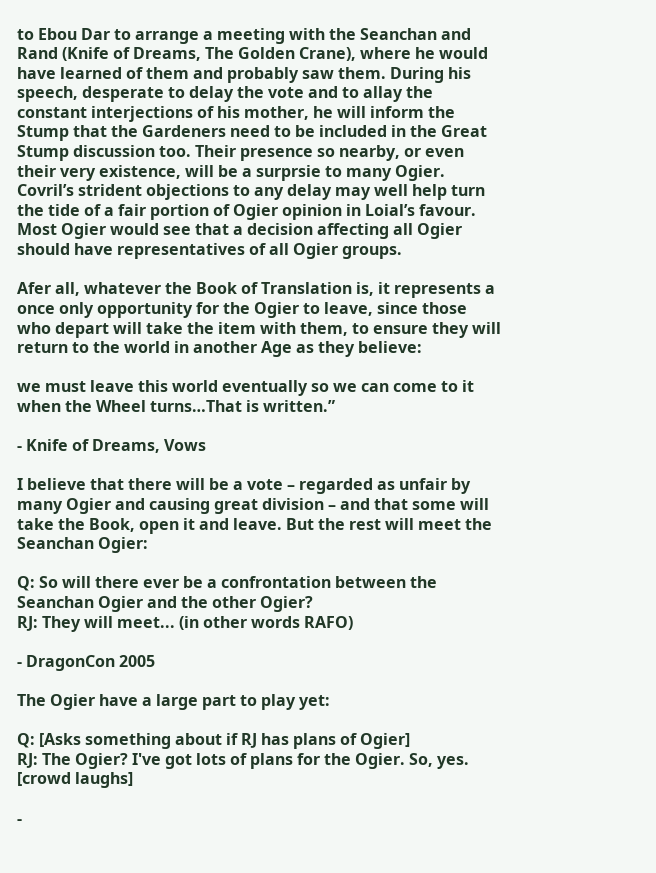to Ebou Dar to arrange a meeting with the Seanchan and Rand (Knife of Dreams, The Golden Crane), where he would have learned of them and probably saw them. During his speech, desperate to delay the vote and to allay the constant interjections of his mother, he will inform the Stump that the Gardeners need to be included in the Great Stump discussion too. Their presence so nearby, or even their very existence, will be a surprsie to many Ogier. Covril’s strident objections to any delay may well help turn the tide of a fair portion of Ogier opinion in Loial’s favour. Most Ogier would see that a decision affecting all Ogier should have representatives of all Ogier groups.

Afer all, whatever the Book of Translation is, it represents a once only opportunity for the Ogier to leave, since those who depart will take the item with them, to ensure they will return to the world in another Age as they believe:

we must leave this world eventually so we can come to it when the Wheel turns…That is written.”

- Knife of Dreams, Vows

I believe that there will be a vote – regarded as unfair by many Ogier and causing great division – and that some will take the Book, open it and leave. But the rest will meet the Seanchan Ogier:

Q: So will there ever be a confrontation between the Seanchan Ogier and the other Ogier?
RJ: They will meet... (in other words RAFO)

- DragonCon 2005

The Ogier have a large part to play yet:

Q: [Asks something about if RJ has plans of Ogier]
RJ: The Ogier? I've got lots of plans for the Ogier. So, yes. [crowd laughs]

-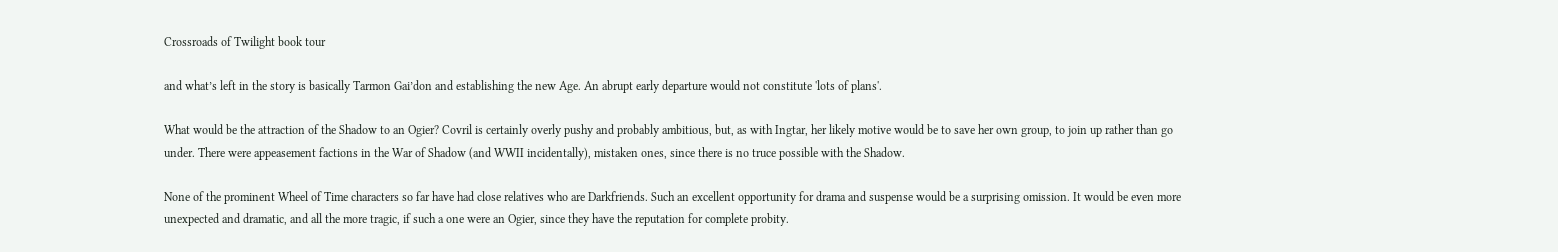Crossroads of Twilight book tour

and what’s left in the story is basically Tarmon Gai’don and establishing the new Age. An abrupt early departure would not constitute 'lots of plans'.

What would be the attraction of the Shadow to an Ogier? Covril is certainly overly pushy and probably ambitious, but, as with Ingtar, her likely motive would be to save her own group, to join up rather than go under. There were appeasement factions in the War of Shadow (and WWII incidentally), mistaken ones, since there is no truce possible with the Shadow.

None of the prominent Wheel of Time characters so far have had close relatives who are Darkfriends. Such an excellent opportunity for drama and suspense would be a surprising omission. It would be even more unexpected and dramatic, and all the more tragic, if such a one were an Ogier, since they have the reputation for complete probity.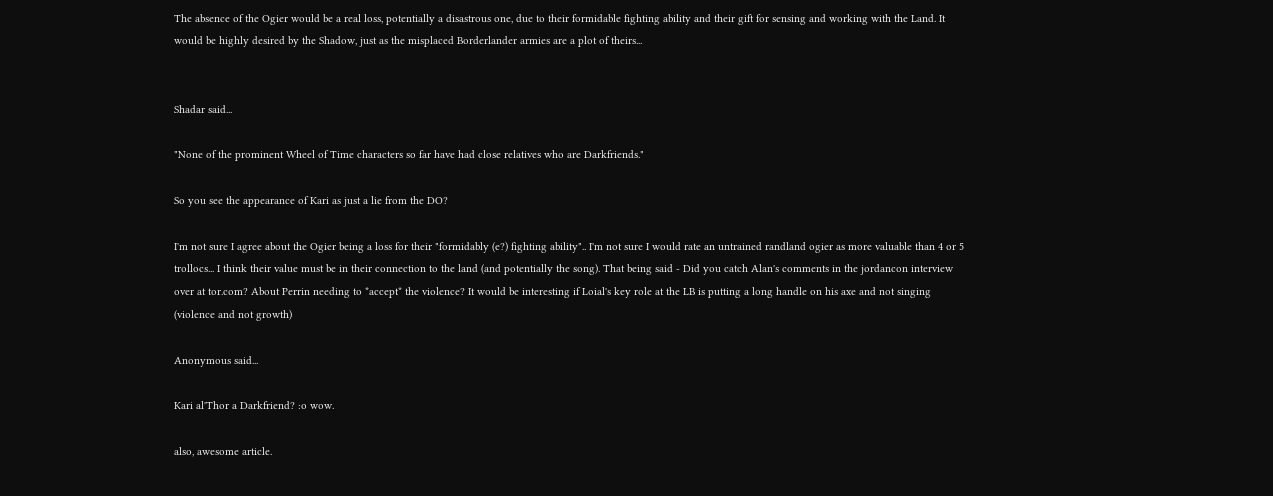The absence of the Ogier would be a real loss, potentially a disastrous one, due to their formidable fighting ability and their gift for sensing and working with the Land. It would be highly desired by the Shadow, just as the misplaced Borderlander armies are a plot of theirs...


Shadar said...

"None of the prominent Wheel of Time characters so far have had close relatives who are Darkfriends."

So you see the appearance of Kari as just a lie from the DO?

I'm not sure I agree about the Ogier being a loss for their "formidably (e?) fighting ability".. I'm not sure I would rate an untrained randland ogier as more valuable than 4 or 5 trollocs... I think their value must be in their connection to the land (and potentially the song). That being said - Did you catch Alan's comments in the jordancon interview over at tor.com? About Perrin needing to *accept* the violence? It would be interesting if Loial's key role at the LB is putting a long handle on his axe and not singing (violence and not growth)

Anonymous said...

Kari al'Thor a Darkfriend? :o wow.

also, awesome article.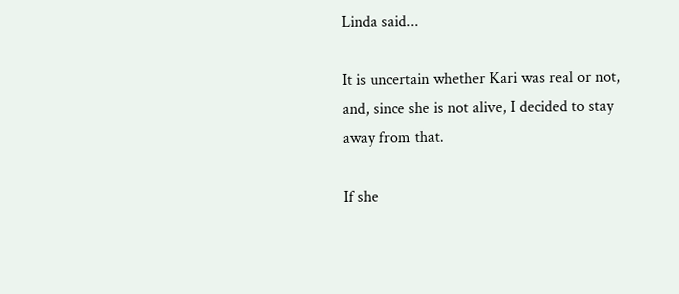Linda said...

It is uncertain whether Kari was real or not, and, since she is not alive, I decided to stay away from that.

If she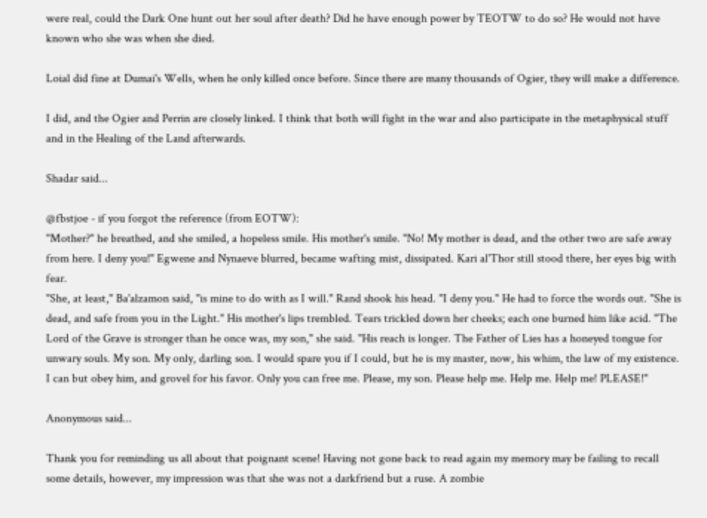were real, could the Dark One hunt out her soul after death? Did he have enough power by TEOTW to do so? He would not have known who she was when she died.

Loial did fine at Dumai's Wells, when he only killed once before. Since there are many thousands of Ogier, they will make a difference.

I did, and the Ogier and Perrin are closely linked. I think that both will fight in the war and also participate in the metaphysical stuff and in the Healing of the Land afterwards.

Shadar said...

@fbstjoe - if you forgot the reference (from EOTW):
"Mother?" he breathed, and she smiled, a hopeless smile. His mother's smile. "No! My mother is dead, and the other two are safe away from here. I deny you!" Egwene and Nynaeve blurred, became wafting mist, dissipated. Kari al'Thor still stood there, her eyes big with fear.
"She, at least," Ba'alzamon said, "is mine to do with as I will." Rand shook his head. "I deny you." He had to force the words out. "She is dead, and safe from you in the Light." His mother's lips trembled. Tears trickled down her cheeks; each one burned him like acid. "The Lord of the Grave is stronger than he once was, my son," she said. "His reach is longer. The Father of Lies has a honeyed tongue for unwary souls. My son. My only, darling son. I would spare you if I could, but he is my master, now, his whim, the law of my existence. I can but obey him, and grovel for his favor. Only you can free me. Please, my son. Please help me. Help me. Help me! PLEASE!"

Anonymous said...

Thank you for reminding us all about that poignant scene! Having not gone back to read again my memory may be failing to recall some details, however, my impression was that she was not a darkfriend but a ruse. A zombie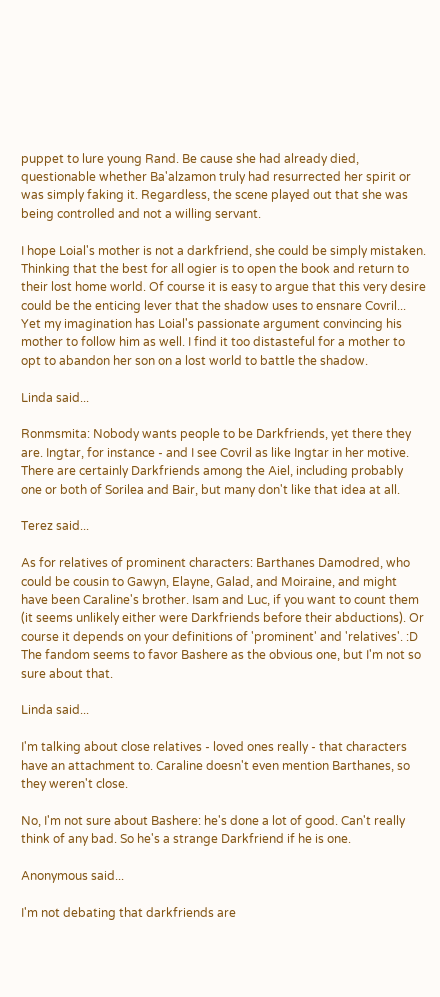puppet to lure young Rand. Be cause she had already died, questionable whether Ba'alzamon truly had resurrected her spirit or was simply faking it. Regardless, the scene played out that she was being controlled and not a willing servant.

I hope Loial's mother is not a darkfriend, she could be simply mistaken. Thinking that the best for all ogier is to open the book and return to their lost home world. Of course it is easy to argue that this very desire could be the enticing lever that the shadow uses to ensnare Covril...
Yet my imagination has Loial's passionate argument convincing his mother to follow him as well. I find it too distasteful for a mother to opt to abandon her son on a lost world to battle the shadow.

Linda said...

Ronmsmita: Nobody wants people to be Darkfriends, yet there they are. Ingtar, for instance - and I see Covril as like Ingtar in her motive. There are certainly Darkfriends among the Aiel, including probably one or both of Sorilea and Bair, but many don't like that idea at all.

Terez said...

As for relatives of prominent characters: Barthanes Damodred, who could be cousin to Gawyn, Elayne, Galad, and Moiraine, and might have been Caraline's brother. Isam and Luc, if you want to count them (it seems unlikely either were Darkfriends before their abductions). Or course it depends on your definitions of 'prominent' and 'relatives'. :D The fandom seems to favor Bashere as the obvious one, but I'm not so sure about that.

Linda said...

I'm talking about close relatives - loved ones really - that characters have an attachment to. Caraline doesn't even mention Barthanes, so they weren't close.

No, I'm not sure about Bashere: he's done a lot of good. Can't really think of any bad. So he's a strange Darkfriend if he is one.

Anonymous said...

I'm not debating that darkfriends are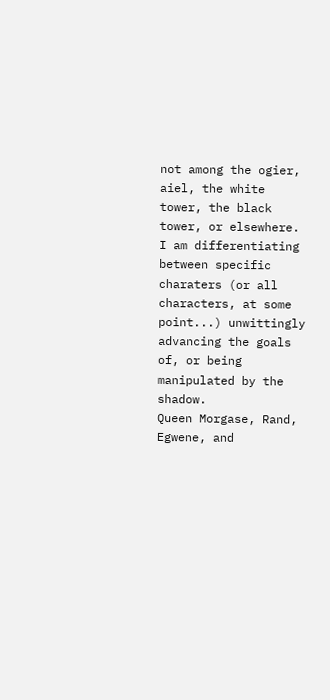not among the ogier, aiel, the white tower, the black tower, or elsewhere. I am differentiating between specific charaters (or all characters, at some point...) unwittingly advancing the goals of, or being manipulated by the shadow.
Queen Morgase, Rand, Egwene, and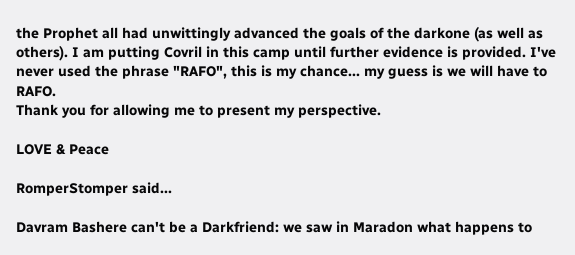the Prophet all had unwittingly advanced the goals of the darkone (as well as others). I am putting Covril in this camp until further evidence is provided. I've never used the phrase "RAFO", this is my chance... my guess is we will have to RAFO.
Thank you for allowing me to present my perspective.

LOVE & Peace

RomperStomper said...

Davram Bashere can't be a Darkfriend: we saw in Maradon what happens to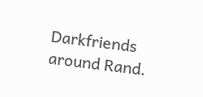Darkfriends around Rand.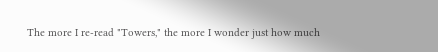The more I re-read "Towers," the more I wonder just how much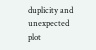duplicity and unexpected plot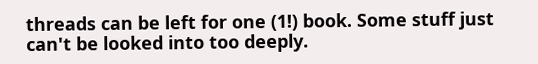threads can be left for one (1!) book. Some stuff just can't be looked into too deeply.